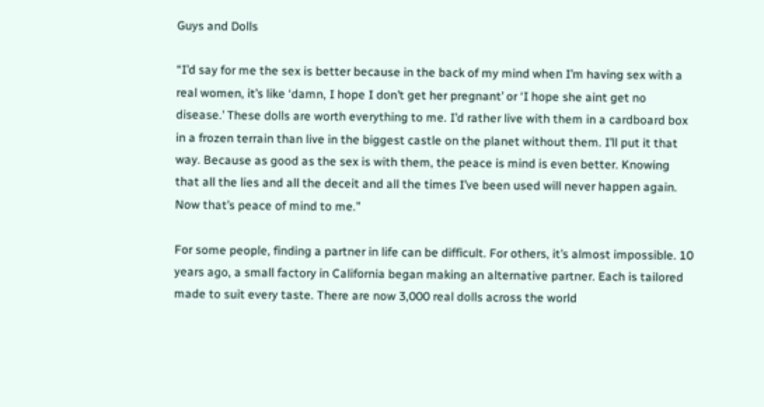Guys and Dolls

“I’d say for me the sex is better because in the back of my mind when I’m having sex with a real women, it’s like ‘damn, I hope I don’t get her pregnant’ or ‘I hope she aint get no disease.’ These dolls are worth everything to me. I’d rather live with them in a cardboard box in a frozen terrain than live in the biggest castle on the planet without them. I’ll put it that way. Because as good as the sex is with them, the peace is mind is even better. Knowing that all the lies and all the deceit and all the times I’ve been used will never happen again. Now that’s peace of mind to me.”

For some people, finding a partner in life can be difficult. For others, it’s almost impossible. 10 years ago, a small factory in California began making an alternative partner. Each is tailored made to suit every taste. There are now 3,000 real dolls across the world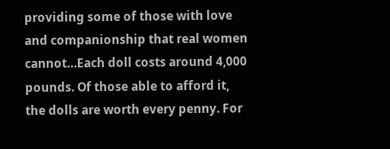providing some of those with love and companionship that real women cannot…Each doll costs around 4,000 pounds. Of those able to afford it, the dolls are worth every penny. For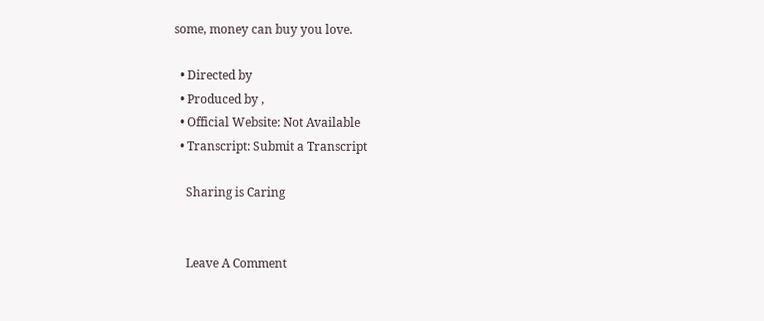some, money can buy you love.

  • Directed by
  • Produced by ,
  • Official Website: Not Available
  • Transcript: Submit a Transcript

    Sharing is Caring


    Leave A Comment